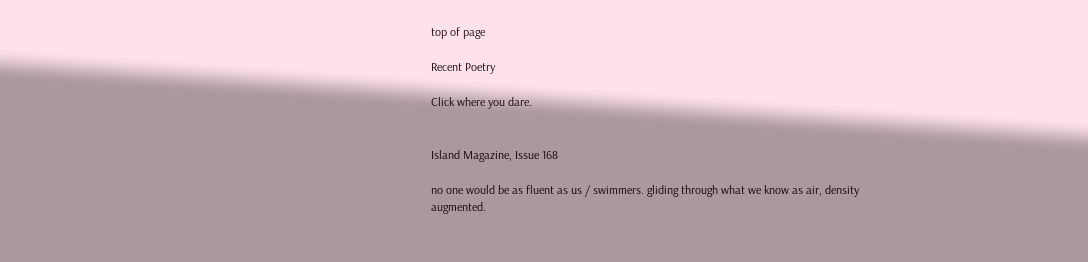top of page

Recent Poetry

Click where you dare.


Island Magazine, Issue 168

no one would be as fluent as us / swimmers. gliding through what we know as air, density augmented.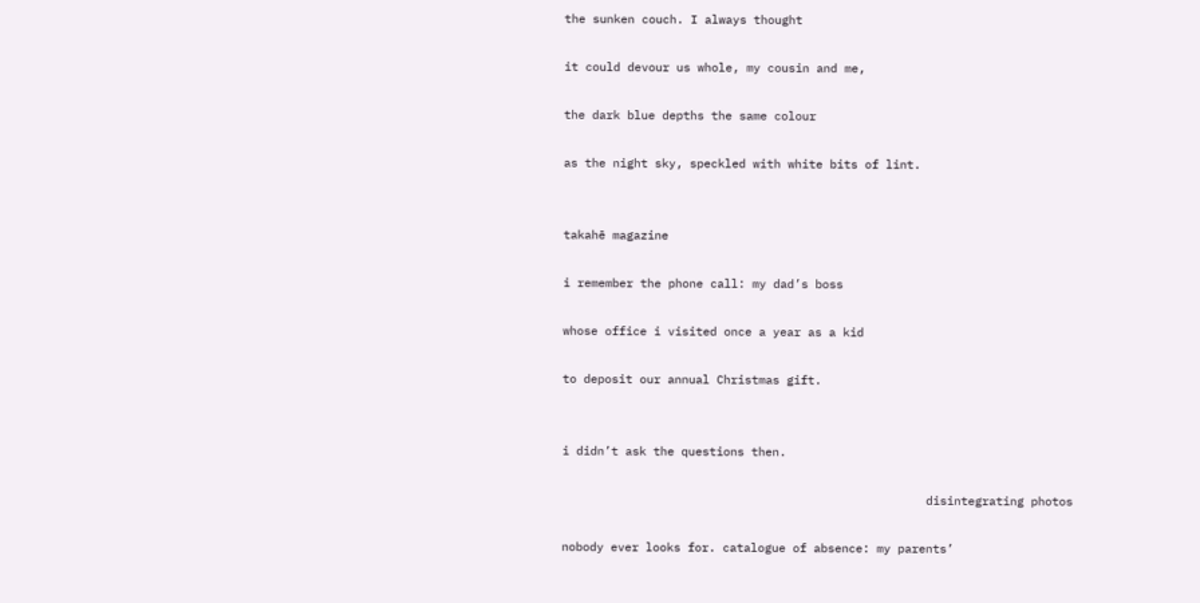the sunken couch. I always thought

it could devour us whole, my cousin and me,

the dark blue depths the same colour

as the night sky, speckled with white bits of lint.


takahē magazine

i remember the phone call: my dad’s boss

whose office i visited once a year as a kid

to deposit our annual Christmas gift.


i didn’t ask the questions then.

                                                    disintegrating photos

nobody ever looks for. catalogue of absence: my parents’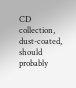CD collection, dust-coated, should probably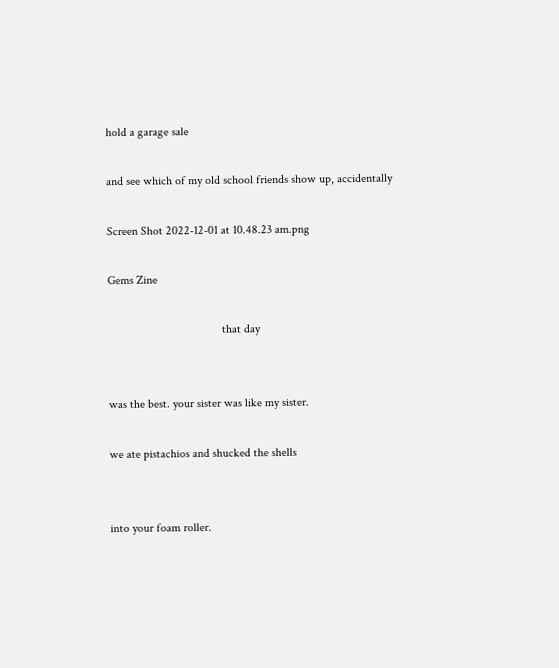hold a garage sale

and see which of my old school friends show up, accidentally

Screen Shot 2022-12-01 at 10.48.23 am.png

Gems Zine

                                      that day


was the best. your sister was like my sister.

we ate pistachios and shucked the shells


into your foam roller.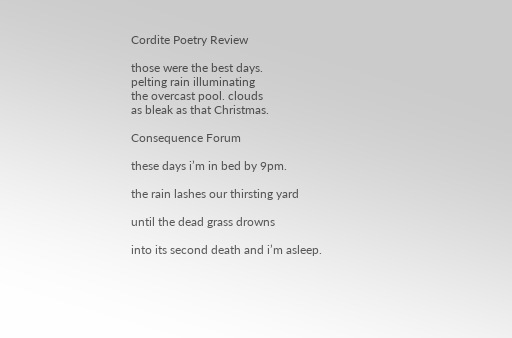Cordite Poetry Review

those were the best days.
pelting rain illuminating
the overcast pool. clouds
as bleak as that Christmas.

Consequence Forum

these days i’m in bed by 9pm.

the rain lashes our thirsting yard

until the dead grass drowns

into its second death and i’m asleep.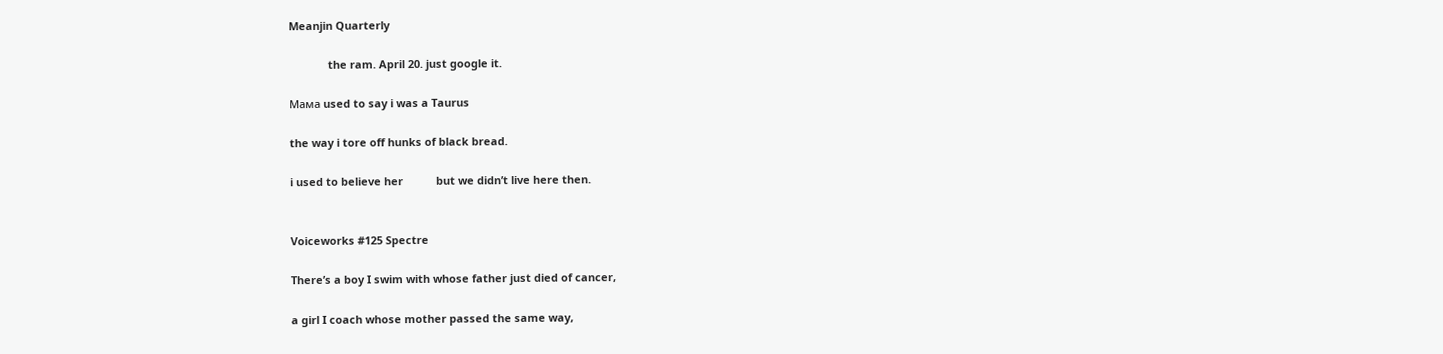Meanjin Quarterly

             the ram. April 20. just google it.

Мама used to say i was a Taurus

the way i tore off hunks of black bread.

i used to believe her           but we didn’t live here then.


Voiceworks #125 Spectre

There’s a boy I swim with whose father just died of cancer,

a girl I coach whose mother passed the same way,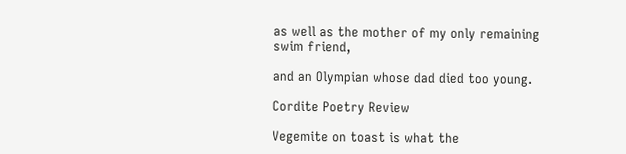as well as the mother of my only remaining swim friend,

and an Olympian whose dad died too young.

Cordite Poetry Review

Vegemite on toast is what the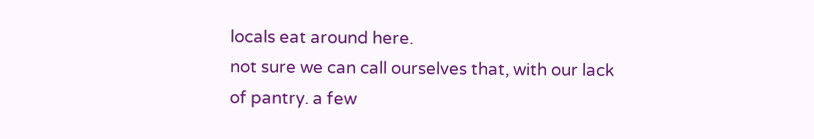locals eat around here.
not sure we can call ourselves that, with our lack
of pantry. a few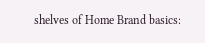shelves of Home Brand basics: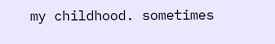my childhood. sometimes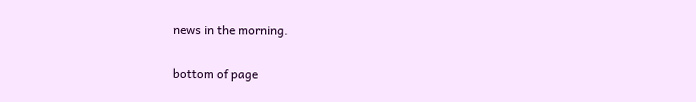news in the morning.

bottom of page